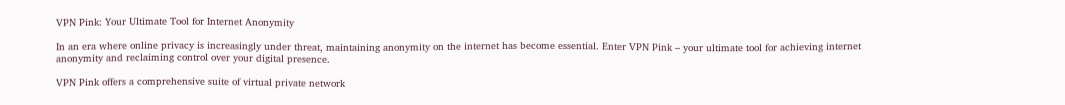VPN Pink: Your Ultimate Tool for Internet Anonymity

In an era where online privacy is increasingly under threat, maintaining anonymity on the internet has become essential. Enter VPN Pink – your ultimate tool for achieving internet anonymity and reclaiming control over your digital presence.

VPN Pink offers a comprehensive suite of virtual private network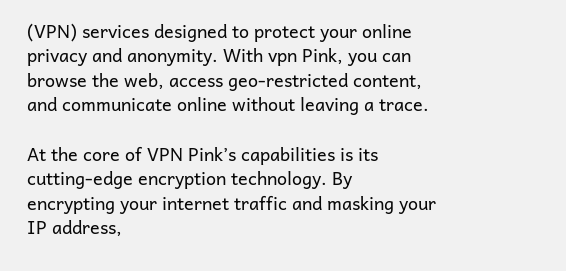(VPN) services designed to protect your online privacy and anonymity. With vpn Pink, you can browse the web, access geo-restricted content, and communicate online without leaving a trace.

At the core of VPN Pink’s capabilities is its cutting-edge encryption technology. By encrypting your internet traffic and masking your IP address,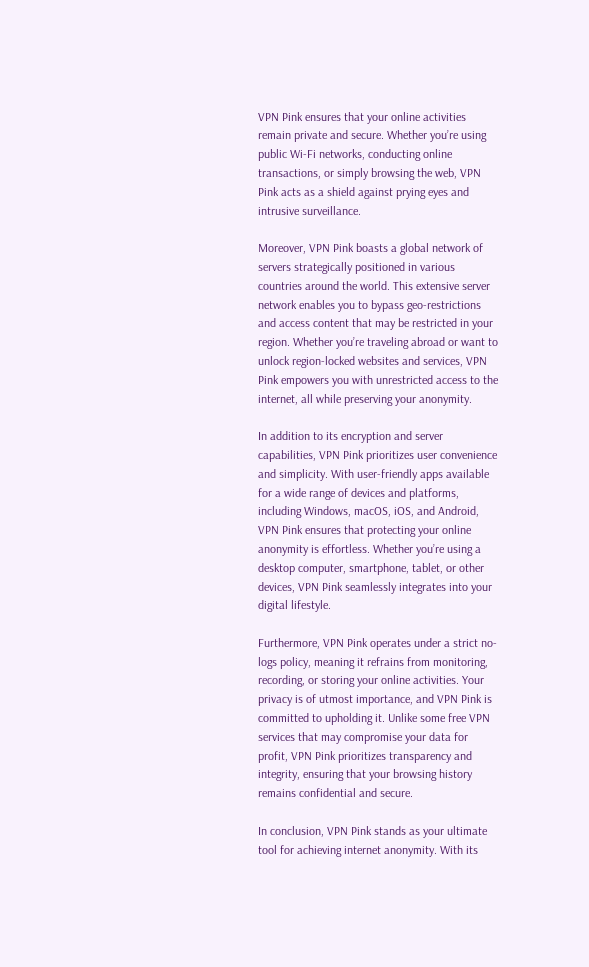VPN Pink ensures that your online activities remain private and secure. Whether you’re using public Wi-Fi networks, conducting online transactions, or simply browsing the web, VPN Pink acts as a shield against prying eyes and intrusive surveillance.

Moreover, VPN Pink boasts a global network of servers strategically positioned in various countries around the world. This extensive server network enables you to bypass geo-restrictions and access content that may be restricted in your region. Whether you’re traveling abroad or want to unlock region-locked websites and services, VPN Pink empowers you with unrestricted access to the internet, all while preserving your anonymity.

In addition to its encryption and server capabilities, VPN Pink prioritizes user convenience and simplicity. With user-friendly apps available for a wide range of devices and platforms, including Windows, macOS, iOS, and Android, VPN Pink ensures that protecting your online anonymity is effortless. Whether you’re using a desktop computer, smartphone, tablet, or other devices, VPN Pink seamlessly integrates into your digital lifestyle.

Furthermore, VPN Pink operates under a strict no-logs policy, meaning it refrains from monitoring, recording, or storing your online activities. Your privacy is of utmost importance, and VPN Pink is committed to upholding it. Unlike some free VPN services that may compromise your data for profit, VPN Pink prioritizes transparency and integrity, ensuring that your browsing history remains confidential and secure.

In conclusion, VPN Pink stands as your ultimate tool for achieving internet anonymity. With its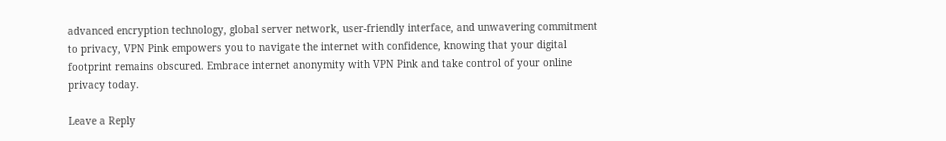advanced encryption technology, global server network, user-friendly interface, and unwavering commitment to privacy, VPN Pink empowers you to navigate the internet with confidence, knowing that your digital footprint remains obscured. Embrace internet anonymity with VPN Pink and take control of your online privacy today.

Leave a Reply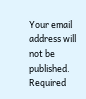Your email address will not be published. Required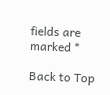fields are marked *

Back to Top